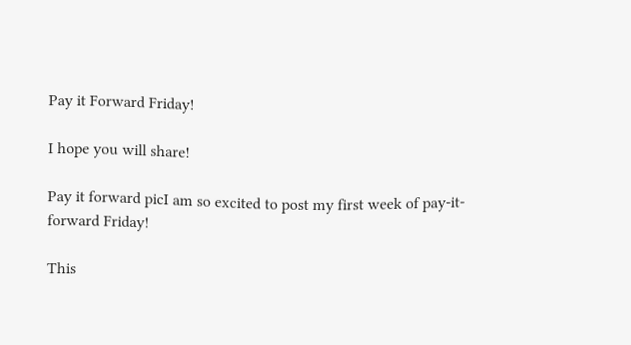Pay it Forward Friday!

I hope you will share!

Pay it forward picI am so excited to post my first week of pay-it-forward Friday!

This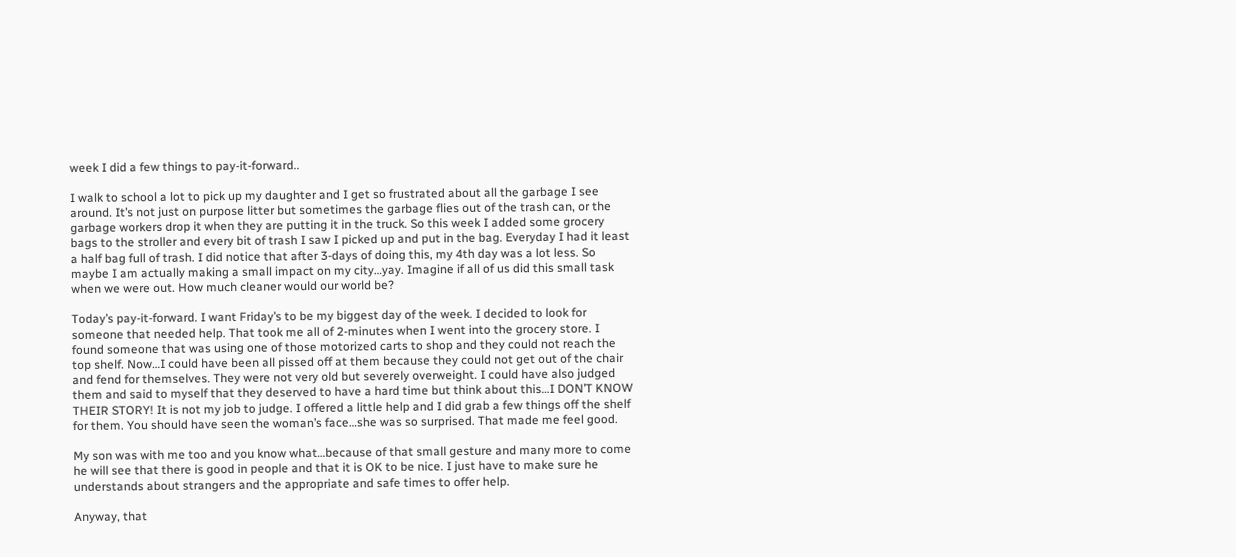week I did a few things to pay-it-forward..

I walk to school a lot to pick up my daughter and I get so frustrated about all the garbage I see around. It’s not just on purpose litter but sometimes the garbage flies out of the trash can, or the garbage workers drop it when they are putting it in the truck. So this week I added some grocery bags to the stroller and every bit of trash I saw I picked up and put in the bag. Everyday I had it least a half bag full of trash. I did notice that after 3-days of doing this, my 4th day was a lot less. So maybe I am actually making a small impact on my city…yay. Imagine if all of us did this small task when we were out. How much cleaner would our world be?

Today’s pay-it-forward. I want Friday’s to be my biggest day of the week. I decided to look for someone that needed help. That took me all of 2-minutes when I went into the grocery store. I found someone that was using one of those motorized carts to shop and they could not reach the top shelf. Now…I could have been all pissed off at them because they could not get out of the chair and fend for themselves. They were not very old but severely overweight. I could have also judged them and said to myself that they deserved to have a hard time but think about this…I DON’T KNOW THEIR STORY! It is not my job to judge. I offered a little help and I did grab a few things off the shelf for them. You should have seen the woman’s face…she was so surprised. That made me feel good.

My son was with me too and you know what…because of that small gesture and many more to come he will see that there is good in people and that it is OK to be nice. I just have to make sure he understands about strangers and the appropriate and safe times to offer help.

Anyway, that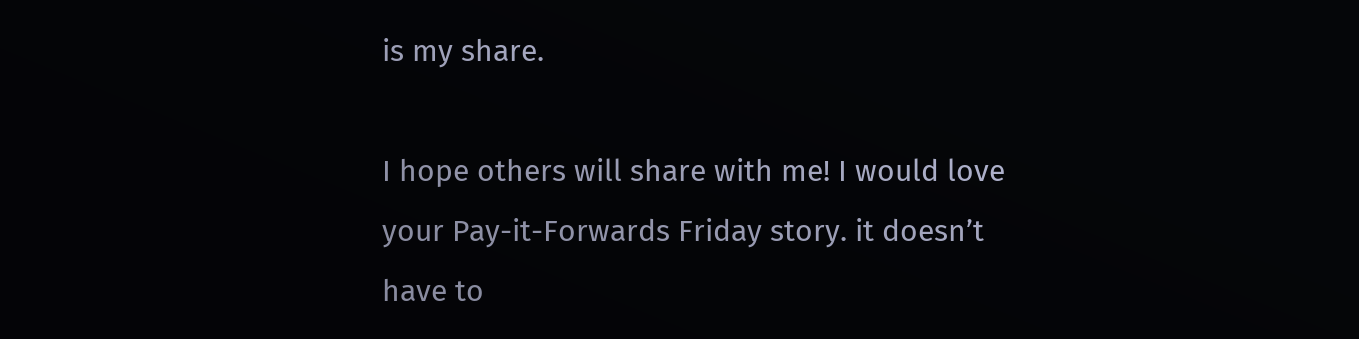is my share.

I hope others will share with me! I would love your Pay-it-Forwards Friday story. it doesn’t have to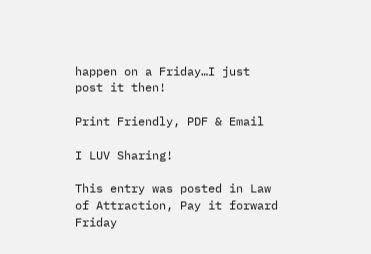happen on a Friday…I just post it then!

Print Friendly, PDF & Email

I LUV Sharing!

This entry was posted in Law of Attraction, Pay it forward Friday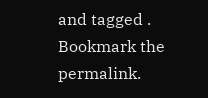and tagged . Bookmark the permalink.